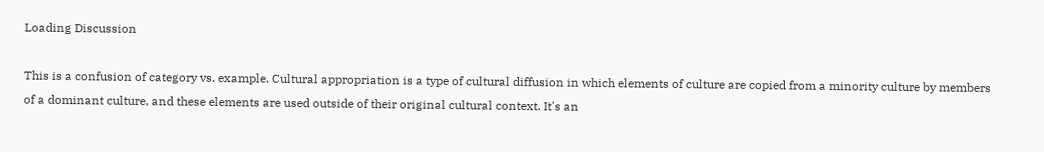Loading Discussion

This is a confusion of category vs. example. Cultural appropriation is a type of cultural diffusion in which elements of culture are copied from a minority culture by members of a dominant culture, and these elements are used outside of their original cultural context. It's an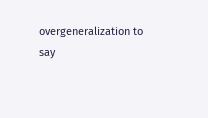overgeneralization to say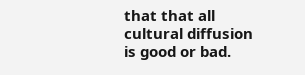that that all cultural diffusion is good or bad.